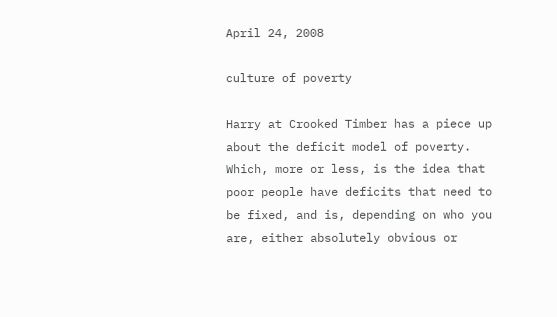April 24, 2008

culture of poverty

Harry at Crooked Timber has a piece up about the deficit model of poverty. Which, more or less, is the idea that poor people have deficits that need to be fixed, and is, depending on who you are, either absolutely obvious or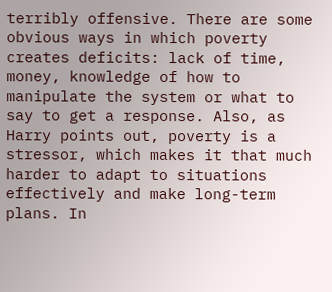terribly offensive. There are some obvious ways in which poverty creates deficits: lack of time, money, knowledge of how to manipulate the system or what to say to get a response. Also, as Harry points out, poverty is a stressor, which makes it that much harder to adapt to situations effectively and make long-term plans. In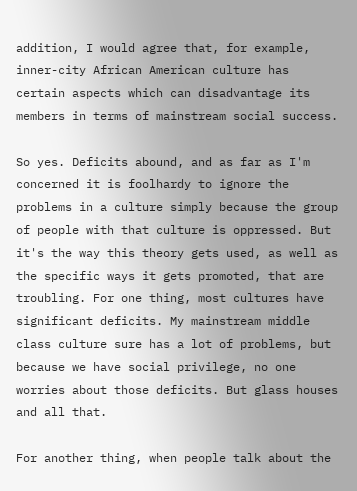addition, I would agree that, for example, inner-city African American culture has certain aspects which can disadvantage its members in terms of mainstream social success.

So yes. Deficits abound, and as far as I'm concerned it is foolhardy to ignore the problems in a culture simply because the group of people with that culture is oppressed. But it's the way this theory gets used, as well as the specific ways it gets promoted, that are troubling. For one thing, most cultures have significant deficits. My mainstream middle class culture sure has a lot of problems, but because we have social privilege, no one worries about those deficits. But glass houses and all that.

For another thing, when people talk about the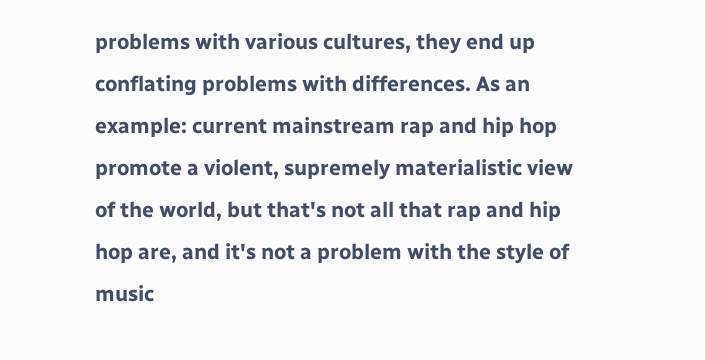problems with various cultures, they end up conflating problems with differences. As an example: current mainstream rap and hip hop promote a violent, supremely materialistic view of the world, but that's not all that rap and hip hop are, and it's not a problem with the style of music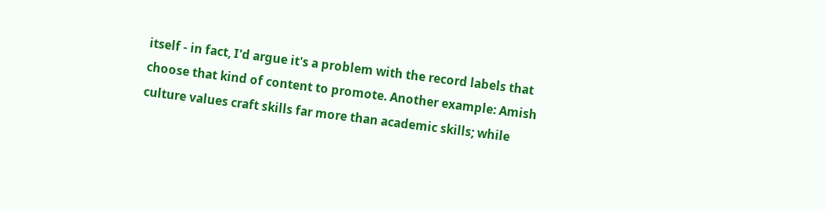itself - in fact, I'd argue it's a problem with the record labels that choose that kind of content to promote. Another example: Amish culture values craft skills far more than academic skills; while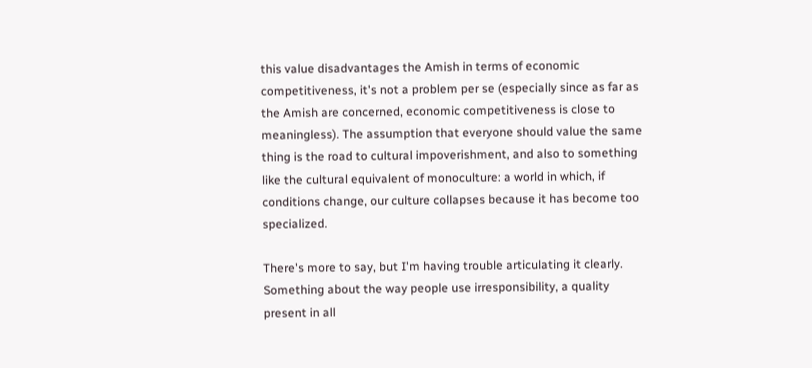this value disadvantages the Amish in terms of economic competitiveness, it's not a problem per se (especially since as far as the Amish are concerned, economic competitiveness is close to meaningless). The assumption that everyone should value the same thing is the road to cultural impoverishment, and also to something like the cultural equivalent of monoculture: a world in which, if conditions change, our culture collapses because it has become too specialized.

There's more to say, but I'm having trouble articulating it clearly. Something about the way people use irresponsibility, a quality present in all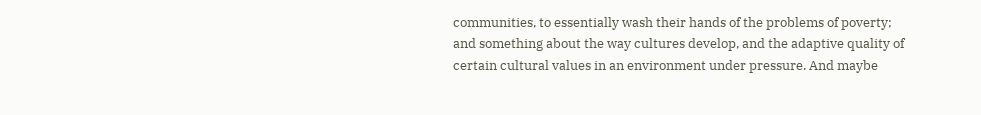communities, to essentially wash their hands of the problems of poverty; and something about the way cultures develop, and the adaptive quality of certain cultural values in an environment under pressure. And maybe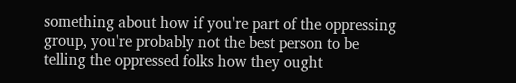something about how if you're part of the oppressing group, you're probably not the best person to be telling the oppressed folks how they ought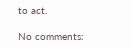to act.

No comments: